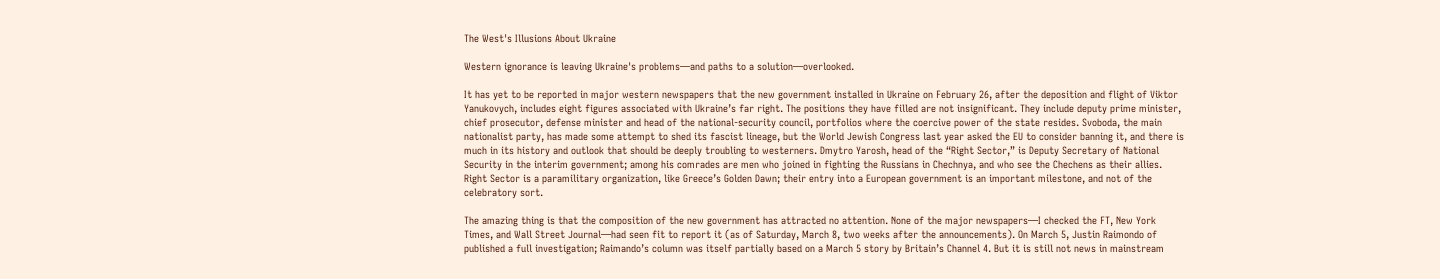The West's Illusions About Ukraine

Western ignorance is leaving Ukraine's problems—and paths to a solution—overlooked.

It has yet to be reported in major western newspapers that the new government installed in Ukraine on February 26, after the deposition and flight of Viktor Yanukovych, includes eight figures associated with Ukraine’s far right. The positions they have filled are not insignificant. They include deputy prime minister, chief prosecutor, defense minister and head of the national-security council, portfolios where the coercive power of the state resides. Svoboda, the main nationalist party, has made some attempt to shed its fascist lineage, but the World Jewish Congress last year asked the EU to consider banning it, and there is much in its history and outlook that should be deeply troubling to westerners. Dmytro Yarosh, head of the “Right Sector,” is Deputy Secretary of National Security in the interim government; among his comrades are men who joined in fighting the Russians in Chechnya, and who see the Chechens as their allies. Right Sector is a paramilitary organization, like Greece’s Golden Dawn; their entry into a European government is an important milestone, and not of the celebratory sort.

The amazing thing is that the composition of the new government has attracted no attention. None of the major newspapers—I checked the FT, New York Times, and Wall Street Journal—had seen fit to report it (as of Saturday, March 8, two weeks after the announcements). On March 5, Justin Raimondo of published a full investigation; Raimando’s column was itself partially based on a March 5 story by Britain’s Channel 4. But it is still not news in mainstream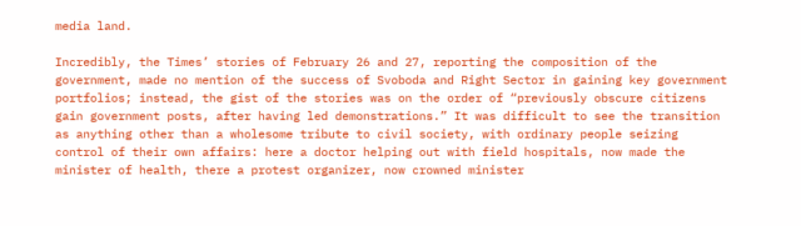media land.

Incredibly, the Times’ stories of February 26 and 27, reporting the composition of the government, made no mention of the success of Svoboda and Right Sector in gaining key government portfolios; instead, the gist of the stories was on the order of “previously obscure citizens gain government posts, after having led demonstrations.” It was difficult to see the transition as anything other than a wholesome tribute to civil society, with ordinary people seizing control of their own affairs: here a doctor helping out with field hospitals, now made the minister of health, there a protest organizer, now crowned minister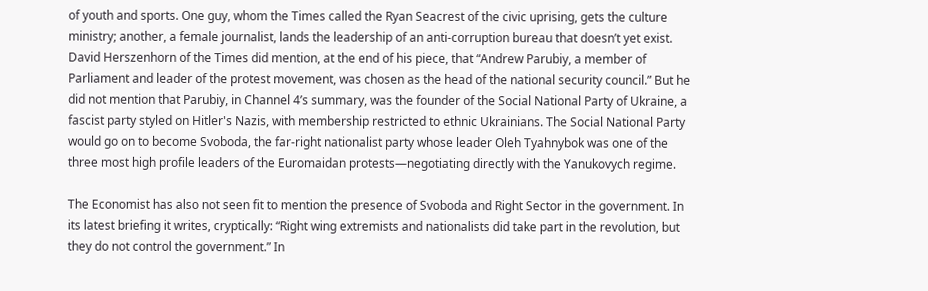of youth and sports. One guy, whom the Times called the Ryan Seacrest of the civic uprising, gets the culture ministry; another, a female journalist, lands the leadership of an anti-corruption bureau that doesn’t yet exist. David Herszenhorn of the Times did mention, at the end of his piece, that “Andrew Parubiy, a member of Parliament and leader of the protest movement, was chosen as the head of the national security council.” But he did not mention that Parubiy, in Channel 4’s summary, was the founder of the Social National Party of Ukraine, a fascist party styled on Hitler's Nazis, with membership restricted to ethnic Ukrainians. The Social National Party would go on to become Svoboda, the far-right nationalist party whose leader Oleh Tyahnybok was one of the three most high profile leaders of the Euromaidan protests—negotiating directly with the Yanukovych regime.

The Economist has also not seen fit to mention the presence of Svoboda and Right Sector in the government. In its latest briefing it writes, cryptically: “Right wing extremists and nationalists did take part in the revolution, but they do not control the government.” In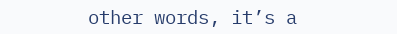other words, it’s a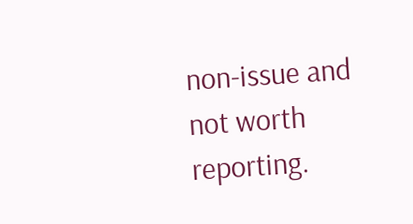non-issue and not worth reporting.